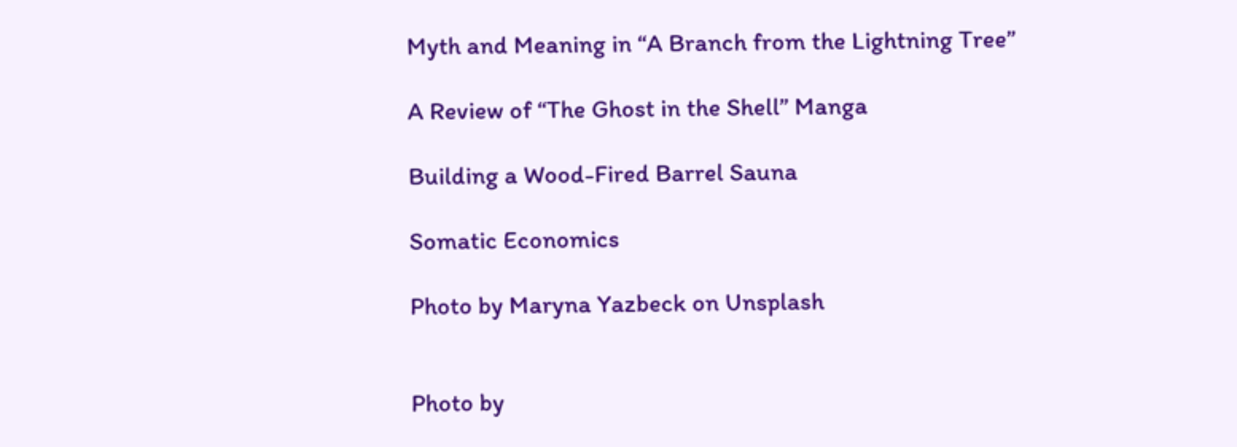Myth and Meaning in “A Branch from the Lightning Tree”

A Review of “The Ghost in the Shell” Manga

Building a Wood-Fired Barrel Sauna

Somatic Economics

Photo by Maryna Yazbeck on Unsplash


Photo by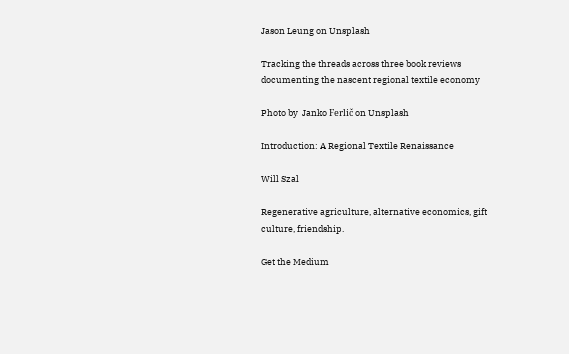Jason Leung on Unsplash

Tracking the threads across three book reviews documenting the nascent regional textile economy

Photo by  Janko Ferlič on Unsplash

Introduction: A Regional Textile Renaissance

Will Szal

Regenerative agriculture, alternative economics, gift culture, friendship.

Get the Medium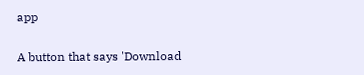app

A button that says 'Download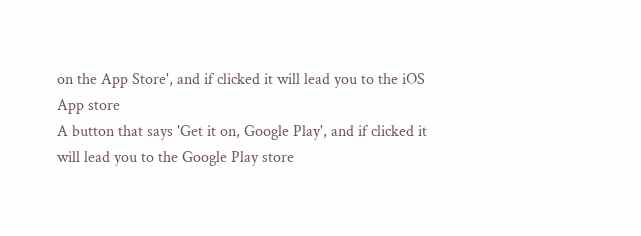on the App Store', and if clicked it will lead you to the iOS App store
A button that says 'Get it on, Google Play', and if clicked it will lead you to the Google Play store